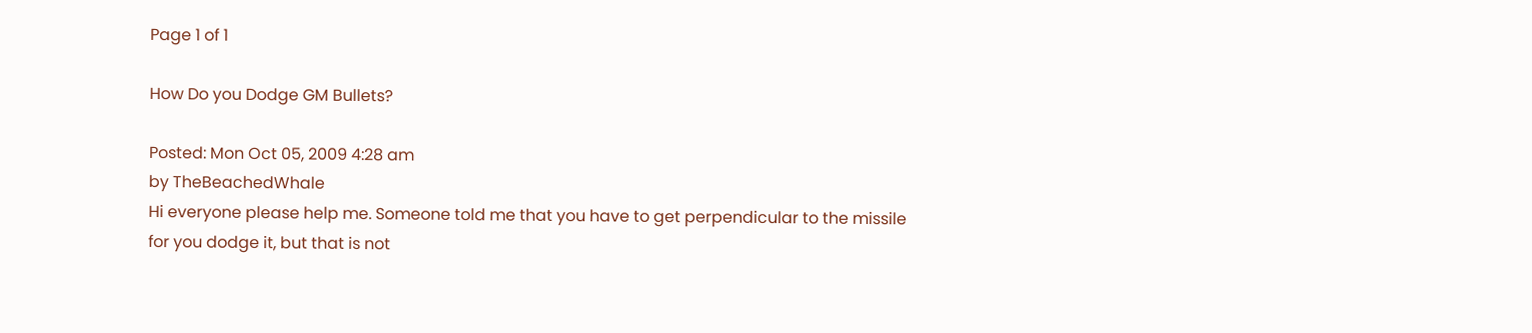Page 1 of 1

How Do you Dodge GM Bullets?

Posted: Mon Oct 05, 2009 4:28 am
by TheBeachedWhale
Hi everyone please help me. Someone told me that you have to get perpendicular to the missile for you dodge it, but that is not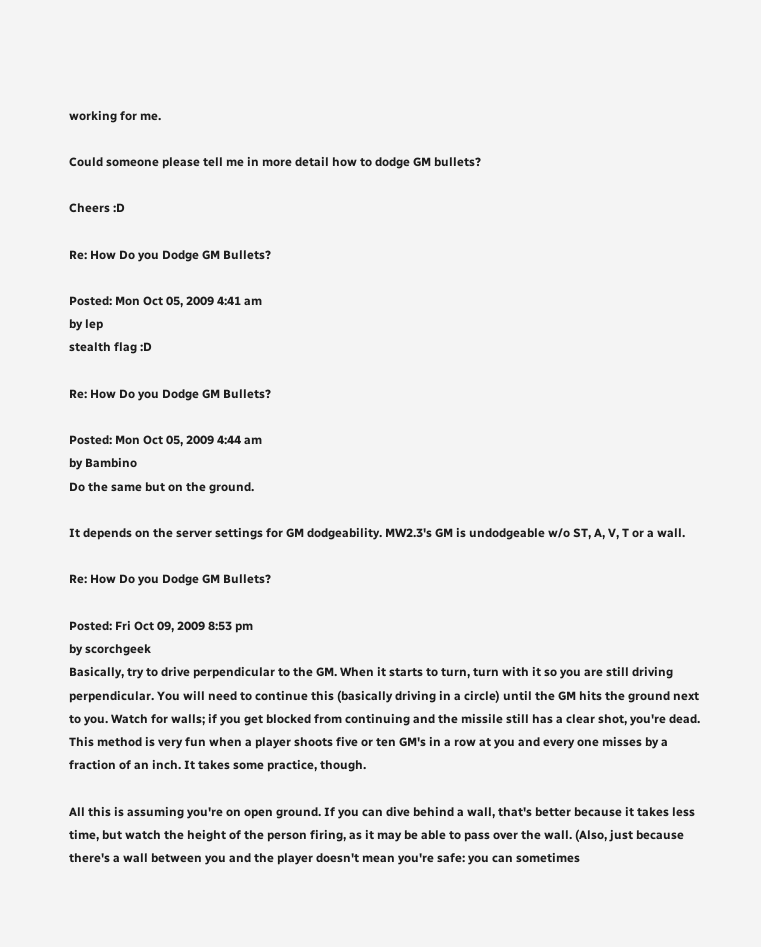working for me.

Could someone please tell me in more detail how to dodge GM bullets?

Cheers :D

Re: How Do you Dodge GM Bullets?

Posted: Mon Oct 05, 2009 4:41 am
by lep
stealth flag :D

Re: How Do you Dodge GM Bullets?

Posted: Mon Oct 05, 2009 4:44 am
by Bambino
Do the same but on the ground.

It depends on the server settings for GM dodgeability. MW2.3's GM is undodgeable w/o ST, A, V, T or a wall.

Re: How Do you Dodge GM Bullets?

Posted: Fri Oct 09, 2009 8:53 pm
by scorchgeek
Basically, try to drive perpendicular to the GM. When it starts to turn, turn with it so you are still driving perpendicular. You will need to continue this (basically driving in a circle) until the GM hits the ground next to you. Watch for walls; if you get blocked from continuing and the missile still has a clear shot, you're dead. This method is very fun when a player shoots five or ten GM's in a row at you and every one misses by a fraction of an inch. It takes some practice, though.

All this is assuming you're on open ground. If you can dive behind a wall, that's better because it takes less time, but watch the height of the person firing, as it may be able to pass over the wall. (Also, just because there's a wall between you and the player doesn't mean you're safe: you can sometimes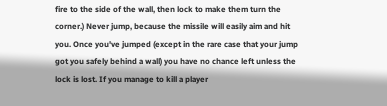fire to the side of the wall, then lock to make them turn the corner.) Never jump, because the missile will easily aim and hit you. Once you've jumped (except in the rare case that your jump got you safely behind a wall) you have no chance left unless the lock is lost. If you manage to kill a player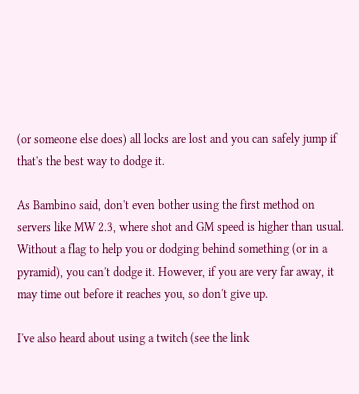(or someone else does) all locks are lost and you can safely jump if that's the best way to dodge it.

As Bambino said, don't even bother using the first method on servers like MW 2.3, where shot and GM speed is higher than usual. Without a flag to help you or dodging behind something (or in a pyramid), you can't dodge it. However, if you are very far away, it may time out before it reaches you, so don't give up.

I've also heard about using a twitch (see the link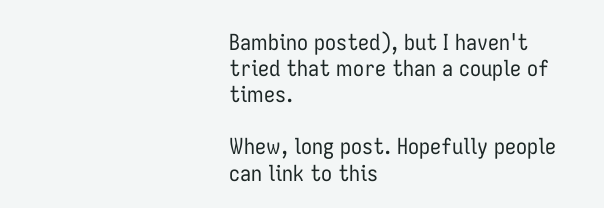Bambino posted), but I haven't tried that more than a couple of times.

Whew, long post. Hopefully people can link to this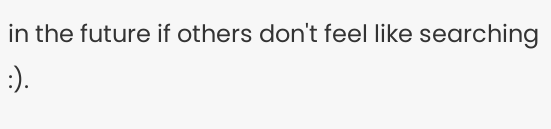in the future if others don't feel like searching :).